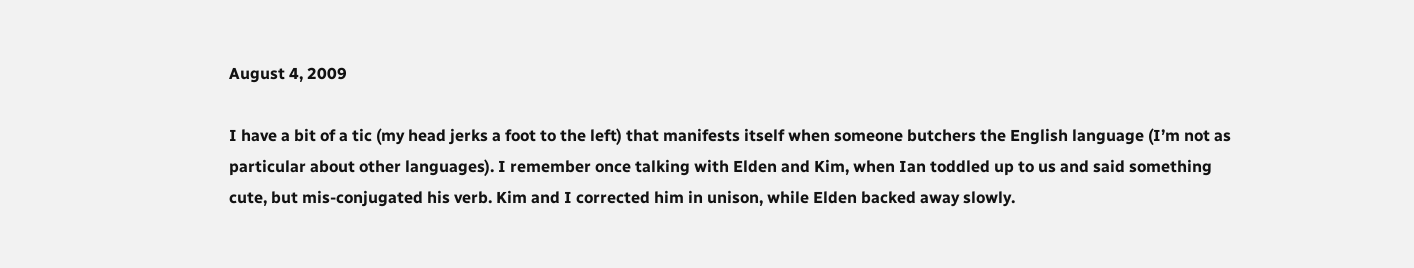August 4, 2009

I have a bit of a tic (my head jerks a foot to the left) that manifests itself when someone butchers the English language (I’m not as particular about other languages). I remember once talking with Elden and Kim, when Ian toddled up to us and said something cute, but mis-conjugated his verb. Kim and I corrected him in unison, while Elden backed away slowly.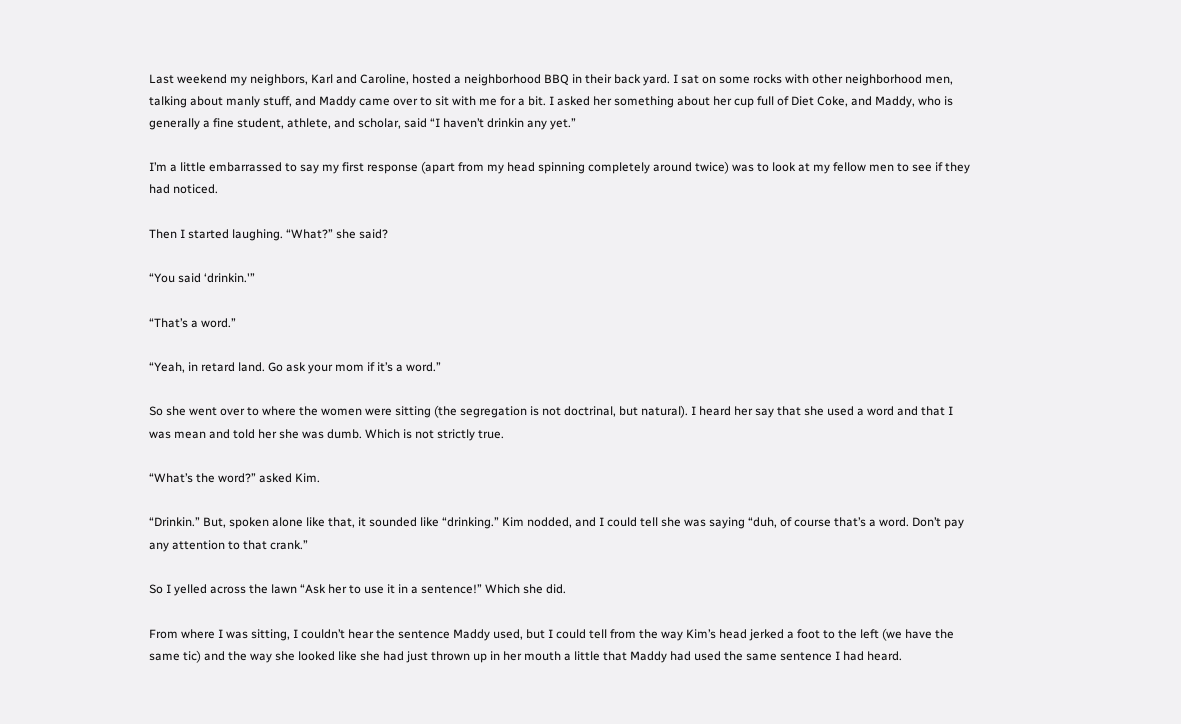Last weekend my neighbors, Karl and Caroline, hosted a neighborhood BBQ in their back yard. I sat on some rocks with other neighborhood men, talking about manly stuff, and Maddy came over to sit with me for a bit. I asked her something about her cup full of Diet Coke, and Maddy, who is generally a fine student, athlete, and scholar, said “I haven’t drinkin any yet.”

I’m a little embarrassed to say my first response (apart from my head spinning completely around twice) was to look at my fellow men to see if they had noticed.

Then I started laughing. “What?” she said?

“You said ‘drinkin.'”

“That’s a word.”

“Yeah, in retard land. Go ask your mom if it’s a word.”

So she went over to where the women were sitting (the segregation is not doctrinal, but natural). I heard her say that she used a word and that I was mean and told her she was dumb. Which is not strictly true.

“What’s the word?” asked Kim.

“Drinkin.” But, spoken alone like that, it sounded like “drinking.” Kim nodded, and I could tell she was saying “duh, of course that’s a word. Don’t pay any attention to that crank.”

So I yelled across the lawn “Ask her to use it in a sentence!” Which she did.

From where I was sitting, I couldn’t hear the sentence Maddy used, but I could tell from the way Kim’s head jerked a foot to the left (we have the same tic) and the way she looked like she had just thrown up in her mouth a little that Maddy had used the same sentence I had heard.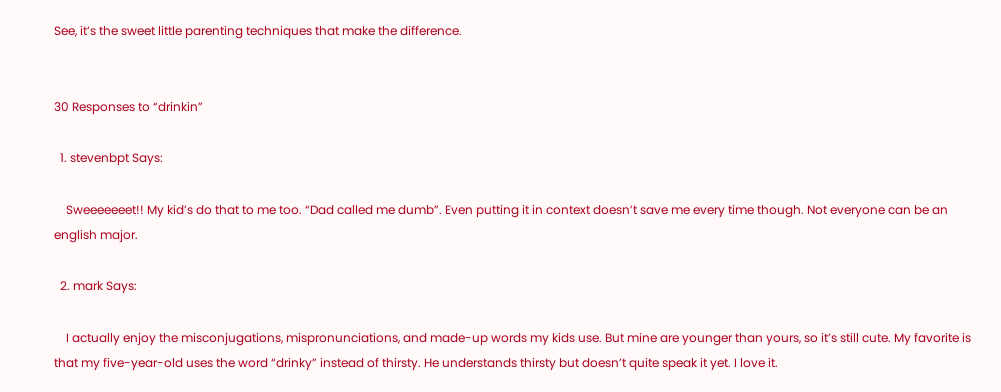See, it’s the sweet little parenting techniques that make the difference.


30 Responses to “drinkin”

  1. stevenbpt Says:

    Sweeeeeeet!! My kid’s do that to me too. “Dad called me dumb”. Even putting it in context doesn’t save me every time though. Not everyone can be an english major.

  2. mark Says:

    I actually enjoy the misconjugations, mispronunciations, and made-up words my kids use. But mine are younger than yours, so it’s still cute. My favorite is that my five-year-old uses the word “drinky” instead of thirsty. He understands thirsty but doesn’t quite speak it yet. I love it.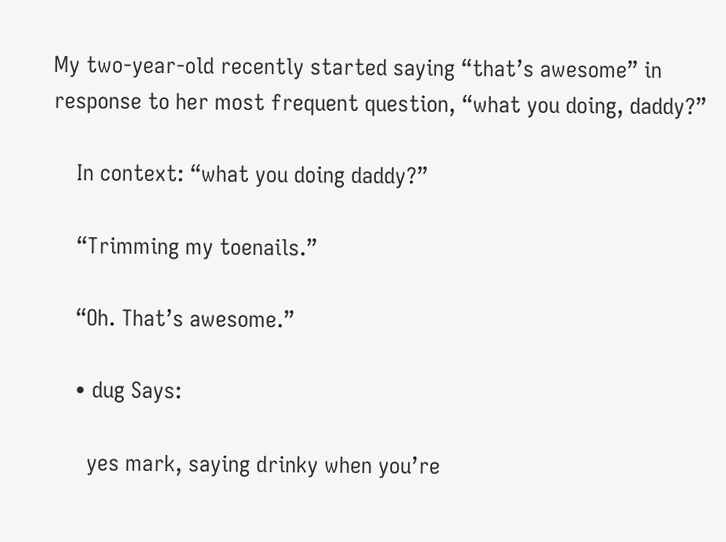My two-year-old recently started saying “that’s awesome” in response to her most frequent question, “what you doing, daddy?”

    In context: “what you doing daddy?”

    “Trimming my toenails.”

    “Oh. That’s awesome.”

    • dug Says:

      yes mark, saying drinky when you’re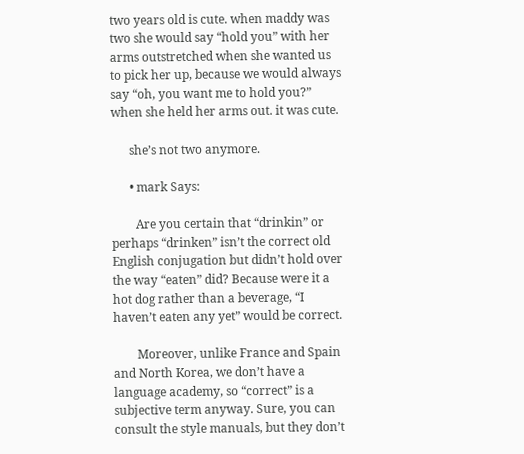two years old is cute. when maddy was two she would say “hold you” with her arms outstretched when she wanted us to pick her up, because we would always say “oh, you want me to hold you?” when she held her arms out. it was cute.

      she’s not two anymore.

      • mark Says:

        Are you certain that “drinkin” or perhaps “drinken” isn’t the correct old English conjugation but didn’t hold over the way “eaten” did? Because were it a hot dog rather than a beverage, “I haven’t eaten any yet” would be correct.

        Moreover, unlike France and Spain and North Korea, we don’t have a language academy, so “correct” is a subjective term anyway. Sure, you can consult the style manuals, but they don’t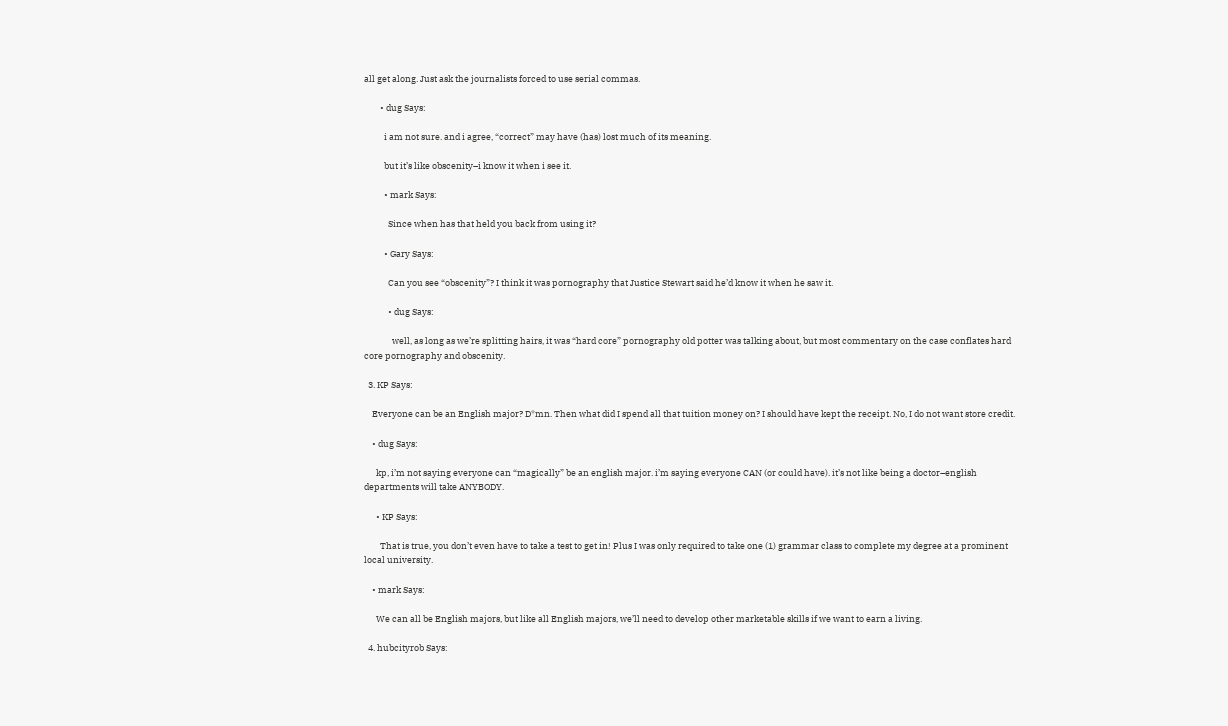all get along. Just ask the journalists forced to use serial commas.

        • dug Says:

          i am not sure. and i agree, “correct” may have (has) lost much of its meaning.

          but it’s like obscenity–i know it when i see it.

          • mark Says:

            Since when has that held you back from using it?

          • Gary Says:

            Can you see “obscenity”? I think it was pornography that Justice Stewart said he’d know it when he saw it.

            • dug Says:

              well, as long as we’re splitting hairs, it was “hard core” pornography old potter was talking about, but most commentary on the case conflates hard core pornography and obscenity.

  3. KP Says:

    Everyone can be an English major? D*mn. Then what did I spend all that tuition money on? I should have kept the receipt. No, I do not want store credit.

    • dug Says:

      kp, i’m not saying everyone can “magically” be an english major. i’m saying everyone CAN (or could have). it’s not like being a doctor–english departments will take ANYBODY.

      • KP Says:

        That is true, you don’t even have to take a test to get in! Plus I was only required to take one (1) grammar class to complete my degree at a prominent local university.

    • mark Says:

      We can all be English majors, but like all English majors, we’ll need to develop other marketable skills if we want to earn a living.

  4. hubcityrob Says: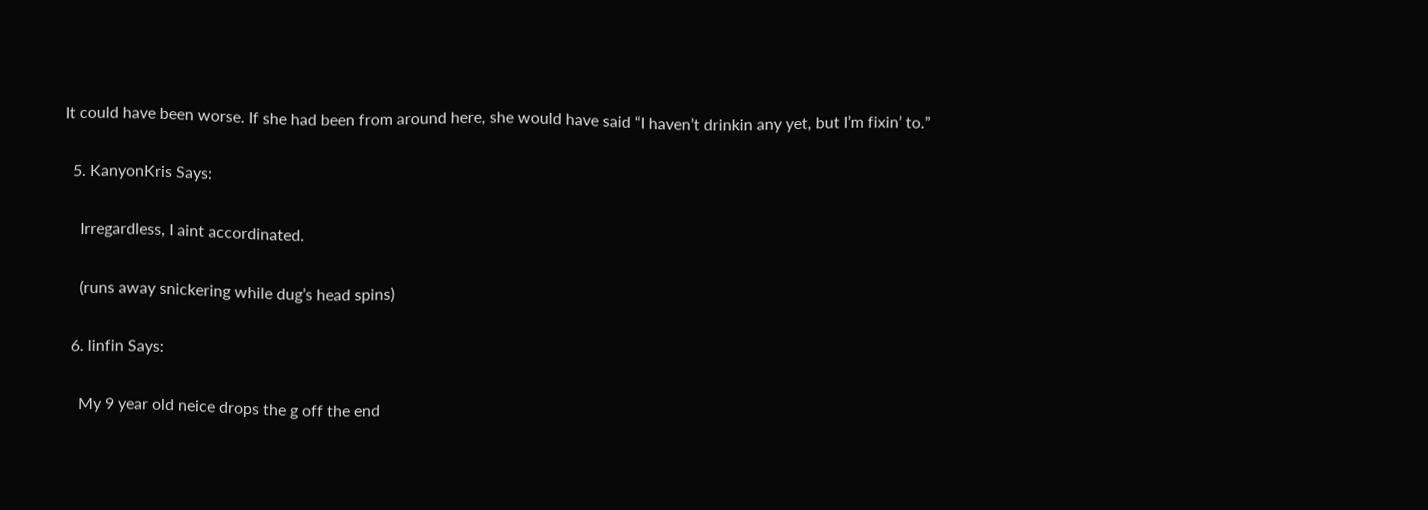It could have been worse. If she had been from around here, she would have said “I haven’t drinkin any yet, but I’m fixin’ to.”

  5. KanyonKris Says:

    Irregardless, I aint accordinated.

    (runs away snickering while dug’s head spins)

  6. linfin Says:

    My 9 year old neice drops the g off the end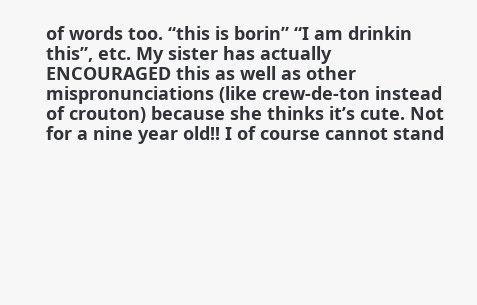of words too. “this is borin” “I am drinkin this”, etc. My sister has actually ENCOURAGED this as well as other mispronunciations (like crew-de-ton instead of crouton) because she thinks it’s cute. Not for a nine year old!! I of course cannot stand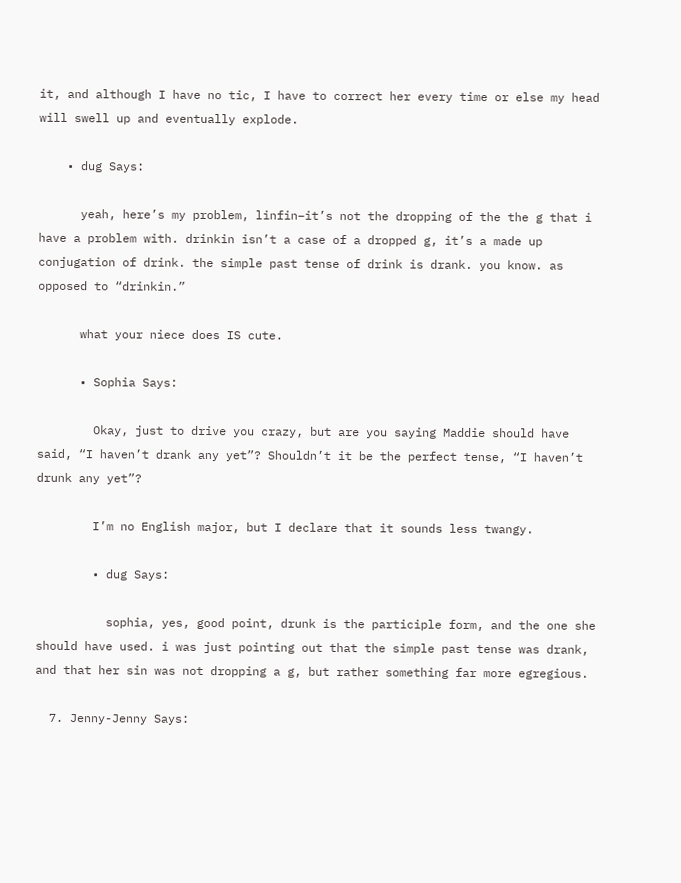it, and although I have no tic, I have to correct her every time or else my head will swell up and eventually explode.

    • dug Says:

      yeah, here’s my problem, linfin–it’s not the dropping of the the g that i have a problem with. drinkin isn’t a case of a dropped g, it’s a made up conjugation of drink. the simple past tense of drink is drank. you know. as opposed to “drinkin.”

      what your niece does IS cute.

      • Sophia Says:

        Okay, just to drive you crazy, but are you saying Maddie should have said, “I haven’t drank any yet”? Shouldn’t it be the perfect tense, “I haven’t drunk any yet”?

        I’m no English major, but I declare that it sounds less twangy.

        • dug Says:

          sophia, yes, good point, drunk is the participle form, and the one she should have used. i was just pointing out that the simple past tense was drank, and that her sin was not dropping a g, but rather something far more egregious.

  7. Jenny-Jenny Says: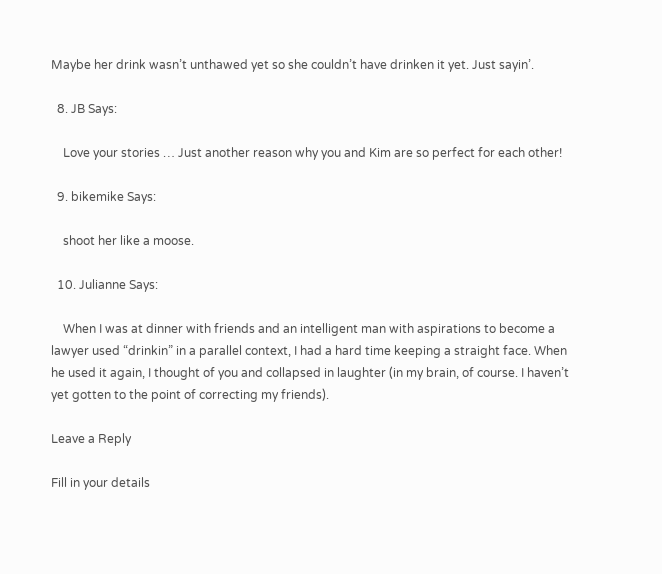Maybe her drink wasn’t unthawed yet so she couldn’t have drinken it yet. Just sayin’.

  8. JB Says:

    Love your stories … Just another reason why you and Kim are so perfect for each other!

  9. bikemike Says:

    shoot her like a moose.

  10. Julianne Says:

    When I was at dinner with friends and an intelligent man with aspirations to become a lawyer used “drinkin” in a parallel context, I had a hard time keeping a straight face. When he used it again, I thought of you and collapsed in laughter (in my brain, of course. I haven’t yet gotten to the point of correcting my friends).

Leave a Reply

Fill in your details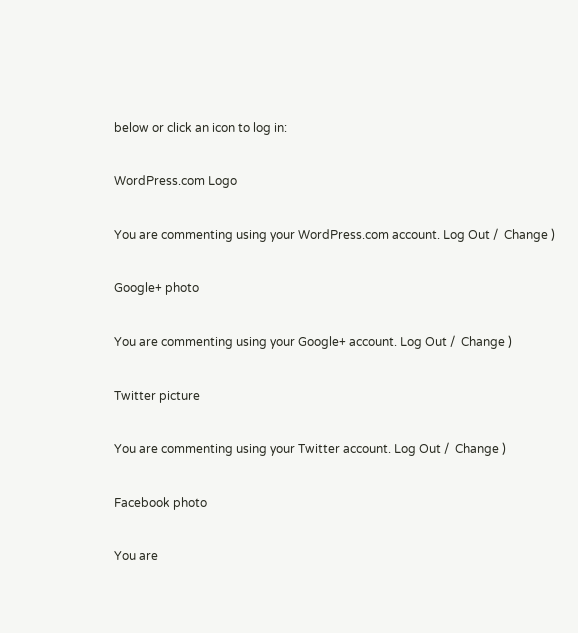below or click an icon to log in:

WordPress.com Logo

You are commenting using your WordPress.com account. Log Out /  Change )

Google+ photo

You are commenting using your Google+ account. Log Out /  Change )

Twitter picture

You are commenting using your Twitter account. Log Out /  Change )

Facebook photo

You are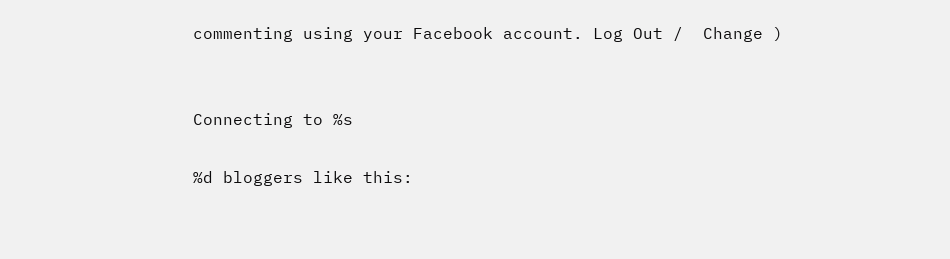commenting using your Facebook account. Log Out /  Change )


Connecting to %s

%d bloggers like this: